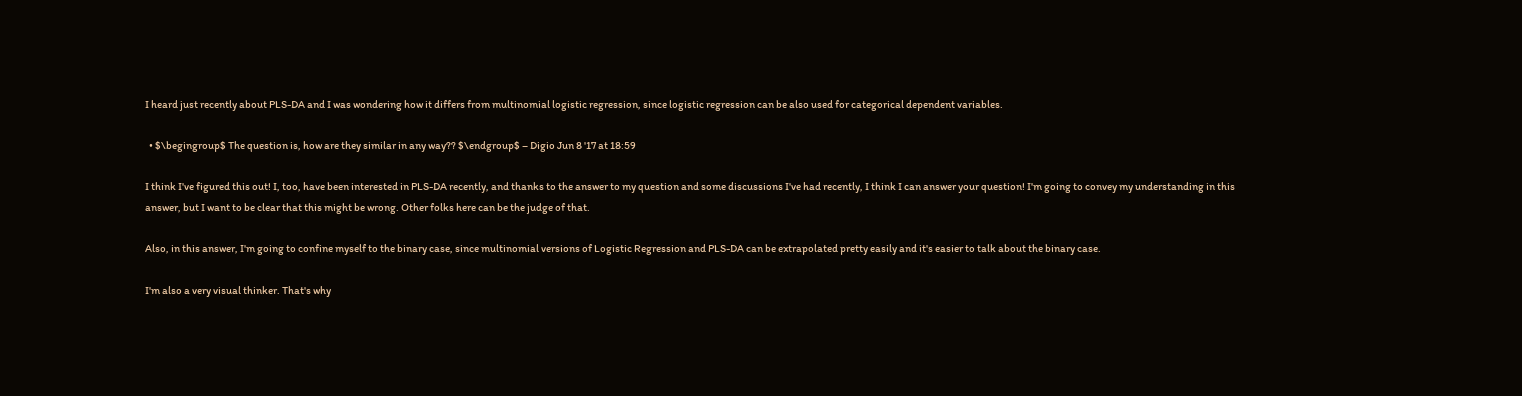I heard just recently about PLS-DA and I was wondering how it differs from multinomial logistic regression, since logistic regression can be also used for categorical dependent variables.

  • $\begingroup$ The question is, how are they similar in any way?? $\endgroup$ – Digio Jun 8 '17 at 18:59

I think I've figured this out! I, too, have been interested in PLS-DA recently, and thanks to the answer to my question and some discussions I've had recently, I think I can answer your question! I'm going to convey my understanding in this answer, but I want to be clear that this might be wrong. Other folks here can be the judge of that.

Also, in this answer, I'm going to confine myself to the binary case, since multinomial versions of Logistic Regression and PLS-DA can be extrapolated pretty easily and it's easier to talk about the binary case.

I'm also a very visual thinker. That's why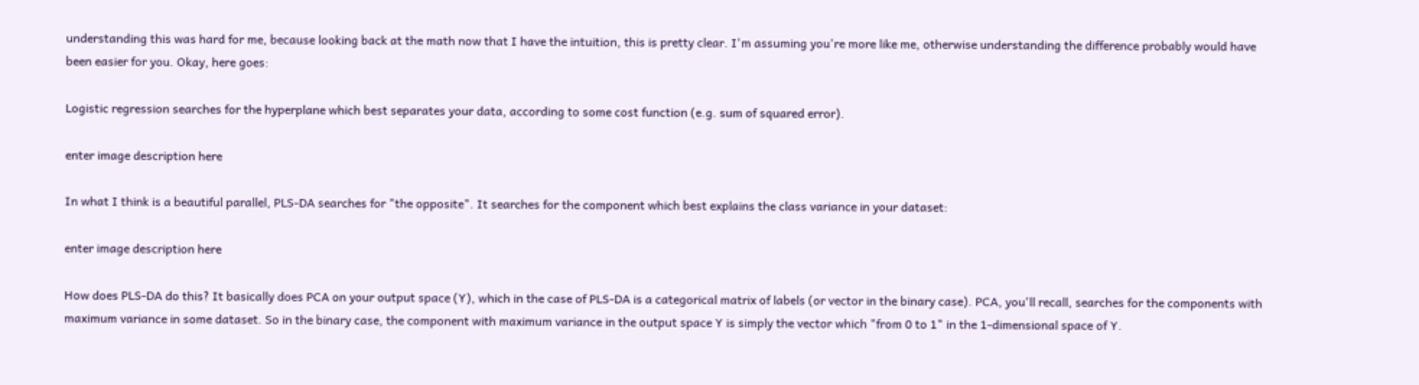understanding this was hard for me, because looking back at the math now that I have the intuition, this is pretty clear. I'm assuming you're more like me, otherwise understanding the difference probably would have been easier for you. Okay, here goes:

Logistic regression searches for the hyperplane which best separates your data, according to some cost function (e.g. sum of squared error).

enter image description here

In what I think is a beautiful parallel, PLS-DA searches for "the opposite". It searches for the component which best explains the class variance in your dataset:

enter image description here

How does PLS-DA do this? It basically does PCA on your output space (Y), which in the case of PLS-DA is a categorical matrix of labels (or vector in the binary case). PCA, you'll recall, searches for the components with maximum variance in some dataset. So in the binary case, the component with maximum variance in the output space Y is simply the vector which "from 0 to 1" in the 1-dimensional space of Y.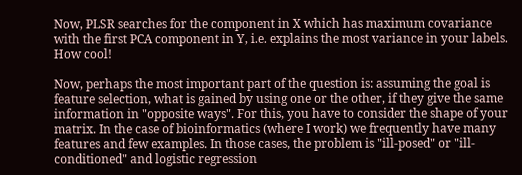Now, PLSR searches for the component in X which has maximum covariance with the first PCA component in Y, i.e. explains the most variance in your labels. How cool!

Now, perhaps the most important part of the question is: assuming the goal is feature selection, what is gained by using one or the other, if they give the same information in "opposite ways". For this, you have to consider the shape of your matrix. In the case of bioinformatics (where I work) we frequently have many features and few examples. In those cases, the problem is "ill-posed" or "ill-conditioned" and logistic regression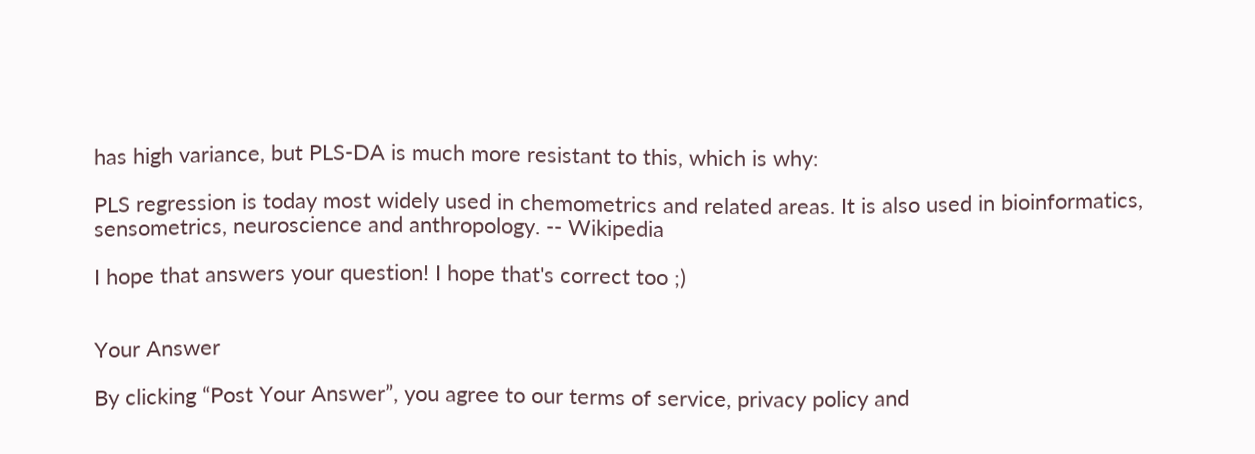has high variance, but PLS-DA is much more resistant to this, which is why:

PLS regression is today most widely used in chemometrics and related areas. It is also used in bioinformatics, sensometrics, neuroscience and anthropology. -- Wikipedia

I hope that answers your question! I hope that's correct too ;)


Your Answer

By clicking “Post Your Answer”, you agree to our terms of service, privacy policy and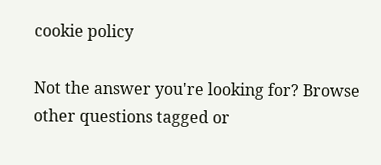cookie policy

Not the answer you're looking for? Browse other questions tagged or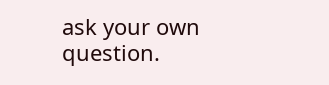ask your own question.